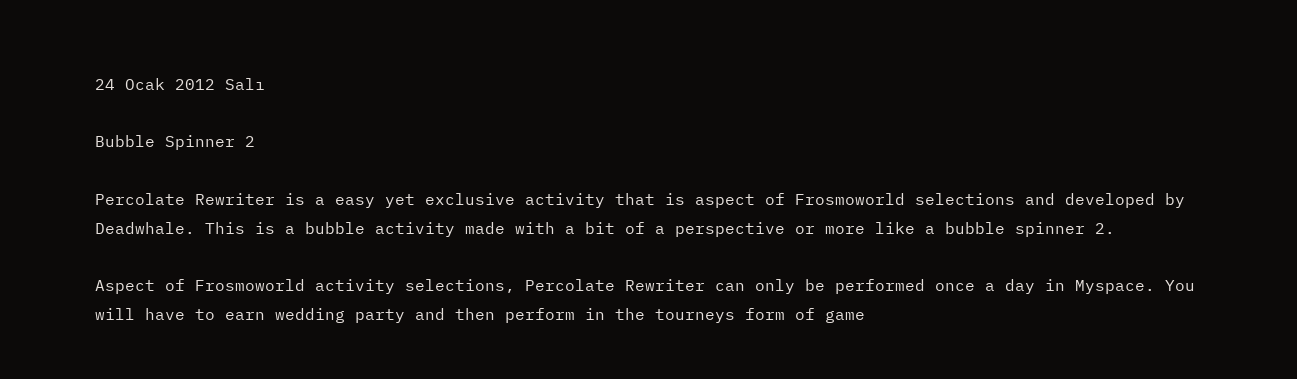24 Ocak 2012 Salı

Bubble Spinner 2

Percolate Rewriter is a easy yet exclusive activity that is aspect of Frosmoworld selections and developed by Deadwhale. This is a bubble activity made with a bit of a perspective or more like a bubble spinner 2.

Aspect of Frosmoworld activity selections, Percolate Rewriter can only be performed once a day in Myspace. You will have to earn wedding party and then perform in the tourneys form of game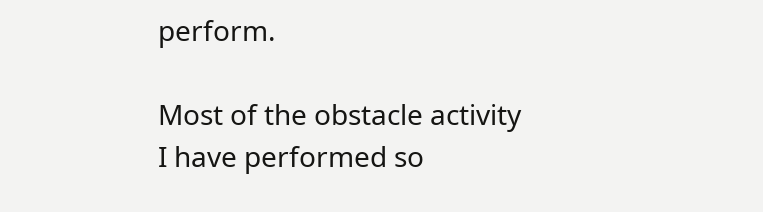perform.

Most of the obstacle activity I have performed so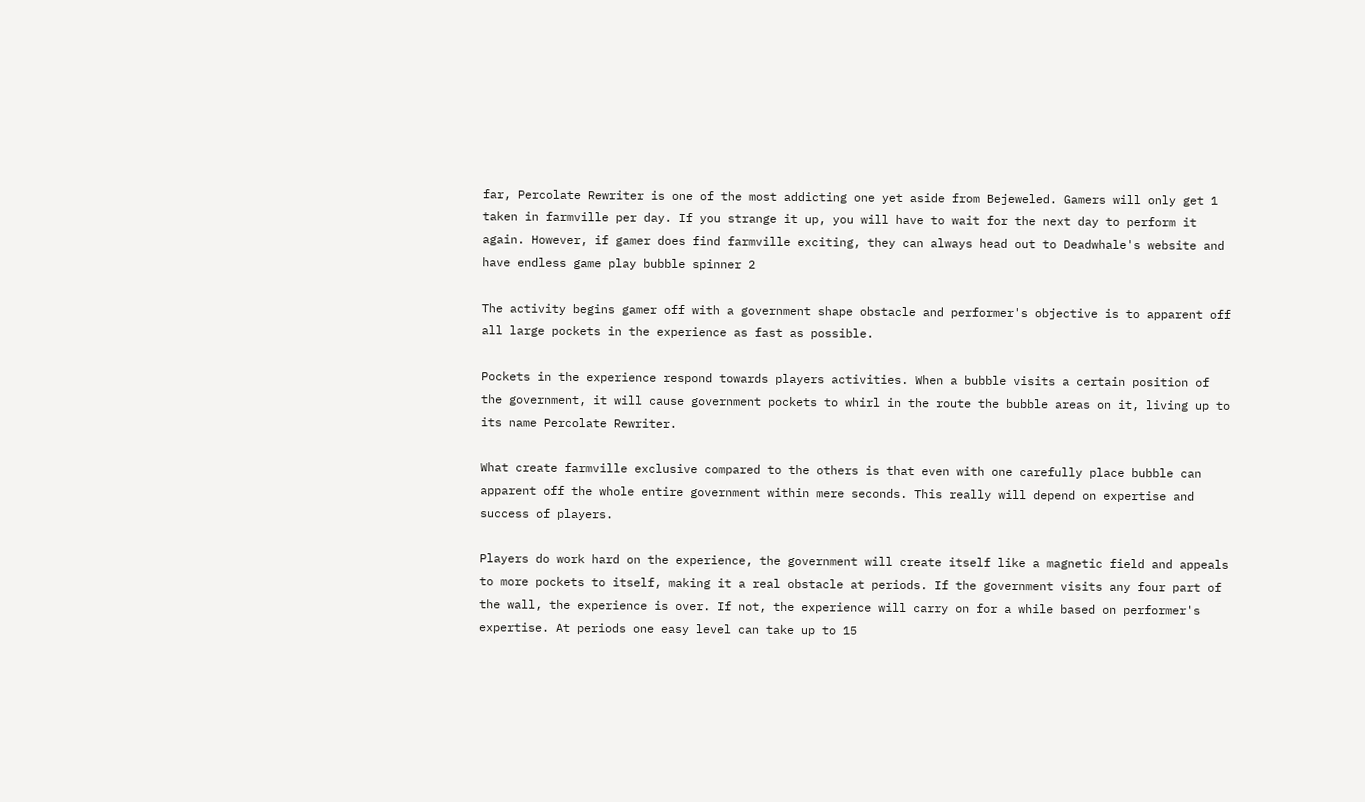far, Percolate Rewriter is one of the most addicting one yet aside from Bejeweled. Gamers will only get 1 taken in farmville per day. If you strange it up, you will have to wait for the next day to perform it again. However, if gamer does find farmville exciting, they can always head out to Deadwhale's website and have endless game play bubble spinner 2

The activity begins gamer off with a government shape obstacle and performer's objective is to apparent off all large pockets in the experience as fast as possible.

Pockets in the experience respond towards players activities. When a bubble visits a certain position of the government, it will cause government pockets to whirl in the route the bubble areas on it, living up to its name Percolate Rewriter.

What create farmville exclusive compared to the others is that even with one carefully place bubble can apparent off the whole entire government within mere seconds. This really will depend on expertise and success of players.

Players do work hard on the experience, the government will create itself like a magnetic field and appeals to more pockets to itself, making it a real obstacle at periods. If the government visits any four part of the wall, the experience is over. If not, the experience will carry on for a while based on performer's expertise. At periods one easy level can take up to 15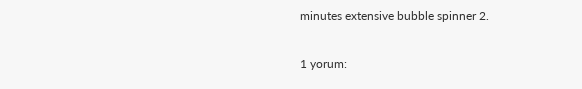minutes extensive bubble spinner 2.

1 yorum: